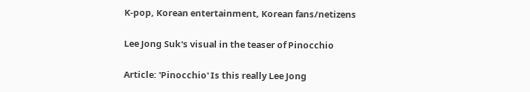K-pop, Korean entertainment, Korean fans/netizens

Lee Jong Suk's visual in the teaser of Pinocchio

Article: 'Pinocchio' Is this really Lee Jong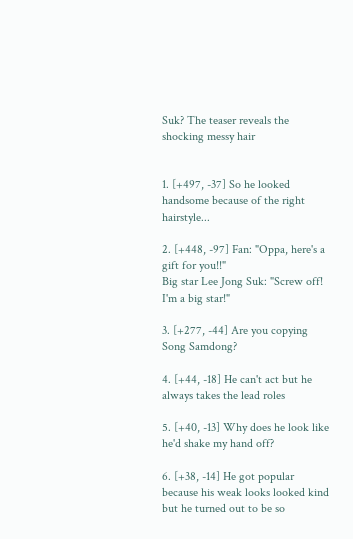Suk? The teaser reveals the shocking messy hair


1. [+497, -37] So he looked handsome because of the right hairstyle...

2. [+448, -97] Fan: "Oppa, here's a gift for you!!"
Big star Lee Jong Suk: "Screw off! I'm a big star!"

3. [+277, -44] Are you copying Song Samdong?

4. [+44, -18] He can't act but he always takes the lead roles

5. [+40, -13] Why does he look like he'd shake my hand off?

6. [+38, -14] He got popular because his weak looks looked kind but he turned out to be so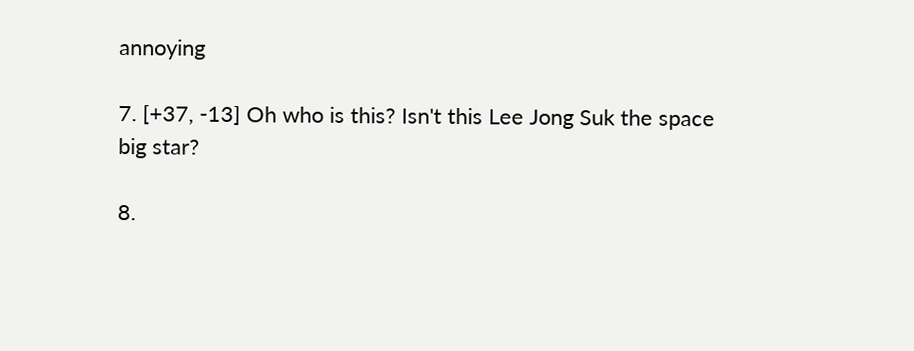annoying

7. [+37, -13] Oh who is this? Isn't this Lee Jong Suk the space big star?

8.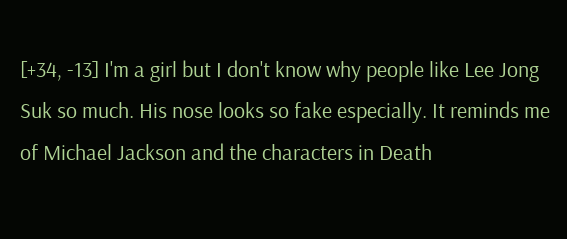[+34, -13] I'm a girl but I don't know why people like Lee Jong Suk so much. His nose looks so fake especially. It reminds me of Michael Jackson and the characters in Death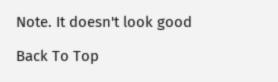Note. It doesn't look good

Back To Top